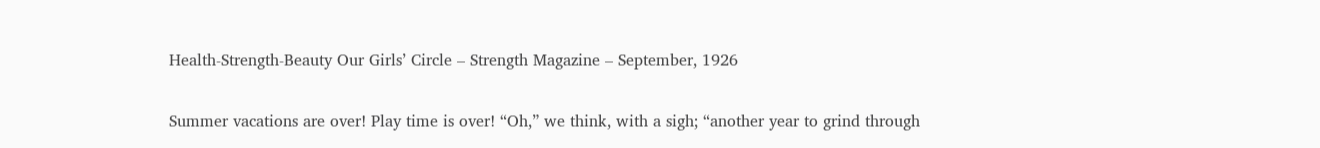Health-Strength-Beauty Our Girls’ Circle – Strength Magazine – September, 1926

Summer vacations are over! Play time is over! “Oh,” we think, with a sigh; “another year to grind through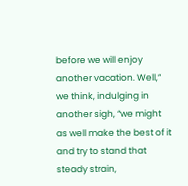before we will enjoy another vacation. Well,” we think, indulging in another sigh, “we might as well make the best of it and try to stand that steady strain,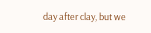day after clay, but we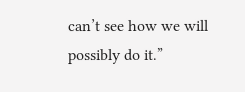can’t see how we will possibly do it.”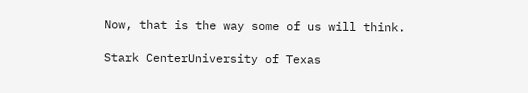Now, that is the way some of us will think.

Stark CenterUniversity of Texas